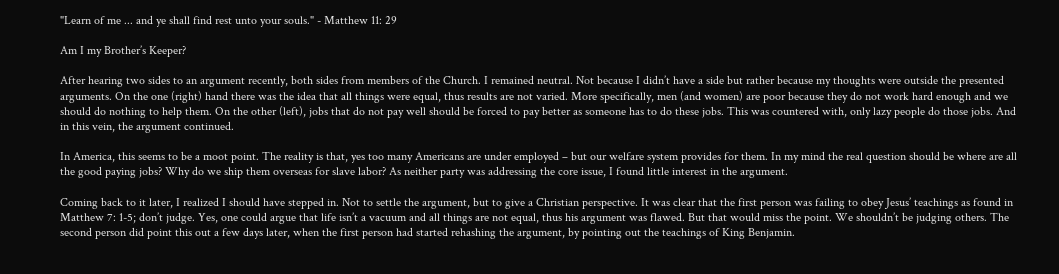"Learn of me ... and ye shall find rest unto your souls." - Matthew 11: 29

Am I my Brother’s Keeper?

After hearing two sides to an argument recently, both sides from members of the Church. I remained neutral. Not because I didn’t have a side but rather because my thoughts were outside the presented arguments. On the one (right) hand there was the idea that all things were equal, thus results are not varied. More specifically, men (and women) are poor because they do not work hard enough and we should do nothing to help them. On the other (left), jobs that do not pay well should be forced to pay better as someone has to do these jobs. This was countered with, only lazy people do those jobs. And in this vein, the argument continued.

In America, this seems to be a moot point. The reality is that, yes too many Americans are under employed – but our welfare system provides for them. In my mind the real question should be where are all the good paying jobs? Why do we ship them overseas for slave labor? As neither party was addressing the core issue, I found little interest in the argument.

Coming back to it later, I realized I should have stepped in. Not to settle the argument, but to give a Christian perspective. It was clear that the first person was failing to obey Jesus’ teachings as found in Matthew 7: 1-5; don’t judge. Yes, one could argue that life isn’t a vacuum and all things are not equal, thus his argument was flawed. But that would miss the point. We shouldn’t be judging others. The second person did point this out a few days later, when the first person had started rehashing the argument, by pointing out the teachings of King Benjamin.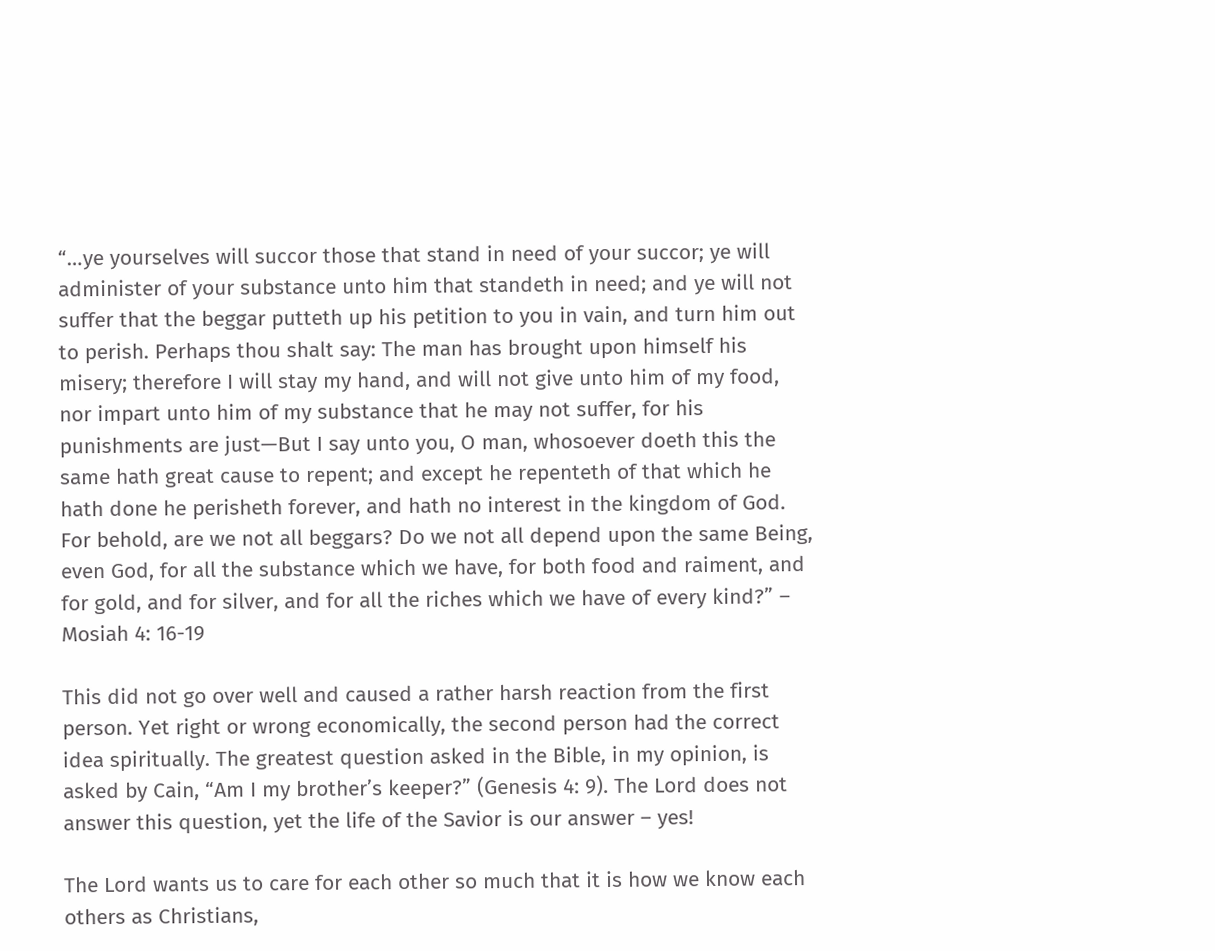“…ye yourselves will succor those that stand in need of your succor; ye will administer of your substance unto him that standeth in need; and ye will not suffer that the beggar putteth up his petition to you in vain, and turn him out to perish. Perhaps thou shalt say: The man has brought upon himself his misery; therefore I will stay my hand, and will not give unto him of my food, nor impart unto him of my substance that he may not suffer, for his punishments are just—But I say unto you, O man, whosoever doeth this the same hath great cause to repent; and except he repenteth of that which he hath done he perisheth forever, and hath no interest in the kingdom of God. For behold, are we not all beggars? Do we not all depend upon the same Being, even God, for all the substance which we have, for both food and raiment, and for gold, and for silver, and for all the riches which we have of every kind?” – Mosiah 4: 16-19

This did not go over well and caused a rather harsh reaction from the first person. Yet right or wrong economically, the second person had the correct idea spiritually. The greatest question asked in the Bible, in my opinion, is asked by Cain, “Am I my brother’s keeper?” (Genesis 4: 9). The Lord does not answer this question, yet the life of the Savior is our answer – yes!

The Lord wants us to care for each other so much that it is how we know each others as Christians,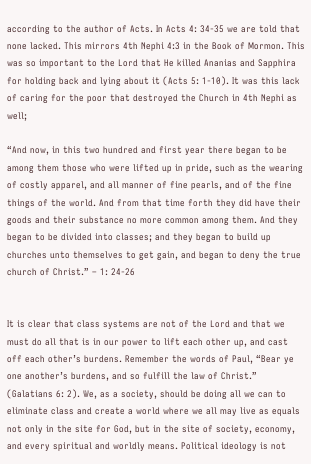according to the author of Acts. In Acts 4: 34-35 we are told that none lacked. This mirrors 4th Nephi 4:3 in the Book of Mormon. This was so important to the Lord that He killed Ananias and Sapphira for holding back and lying about it (Acts 5: 1-10). It was this lack of caring for the poor that destroyed the Church in 4th Nephi as well;

“And now, in this two hundred and first year there began to be among them those who were lifted up in pride, such as the wearing of costly apparel, and all manner of fine pearls, and of the fine things of the world. And from that time forth they did have their goods and their substance no more common among them. And they began to be divided into classes; and they began to build up churches unto themselves to get gain, and began to deny the true church of Christ.” – 1: 24-26


It is clear that class systems are not of the Lord and that we must do all that is in our power to lift each other up, and cast off each other’s burdens. Remember the words of Paul, “Bear ye one another’s burdens, and so fulfill the law of Christ.” (Galatians 6: 2). We, as a society, should be doing all we can to eliminate class and create a world where we all may live as equals not only in the site for God, but in the site of society, economy, and every spiritual and worldly means. Political ideology is not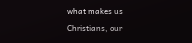what makes us Christians, our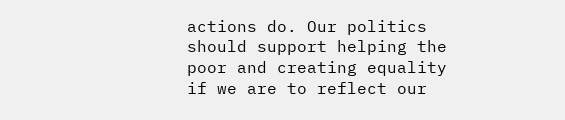actions do. Our politics should support helping the poor and creating equality if we are to reflect our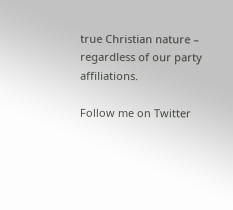true Christian nature – regardless of our party affiliations.

Follow me on Twitter